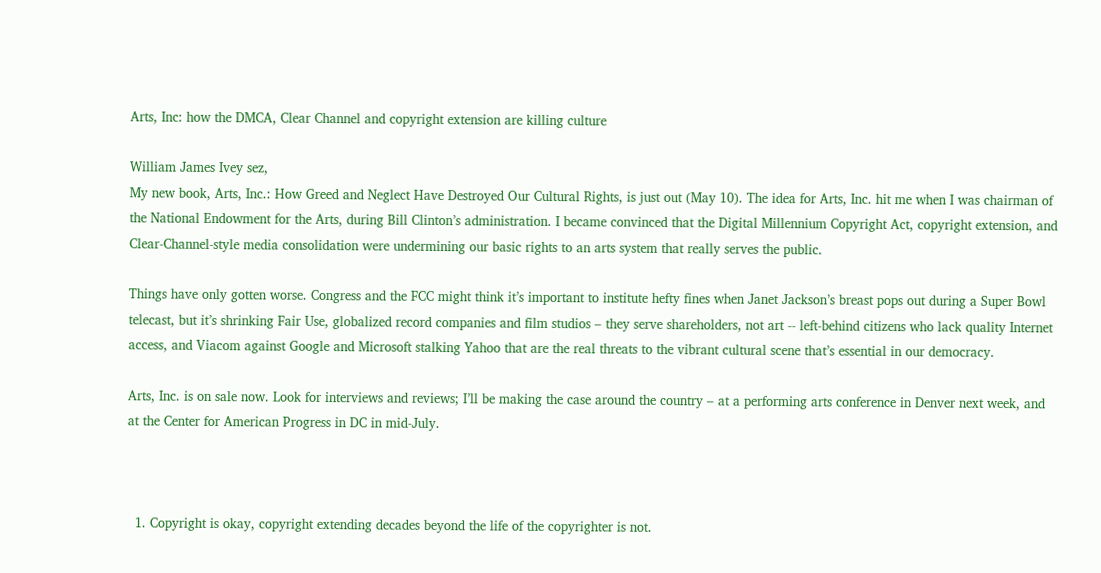Arts, Inc: how the DMCA, Clear Channel and copyright extension are killing culture

William James Ivey sez,
My new book, Arts, Inc.: How Greed and Neglect Have Destroyed Our Cultural Rights, is just out (May 10). The idea for Arts, Inc. hit me when I was chairman of the National Endowment for the Arts, during Bill Clinton’s administration. I became convinced that the Digital Millennium Copyright Act, copyright extension, and Clear-Channel-style media consolidation were undermining our basic rights to an arts system that really serves the public.

Things have only gotten worse. Congress and the FCC might think it’s important to institute hefty fines when Janet Jackson’s breast pops out during a Super Bowl telecast, but it’s shrinking Fair Use, globalized record companies and film studios – they serve shareholders, not art -- left-behind citizens who lack quality Internet access, and Viacom against Google and Microsoft stalking Yahoo that are the real threats to the vibrant cultural scene that’s essential in our democracy.

Arts, Inc. is on sale now. Look for interviews and reviews; I’ll be making the case around the country – at a performing arts conference in Denver next week, and at the Center for American Progress in DC in mid-July.



  1. Copyright is okay, copyright extending decades beyond the life of the copyrighter is not.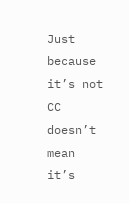Just because it’s not CC doesn’t mean it’s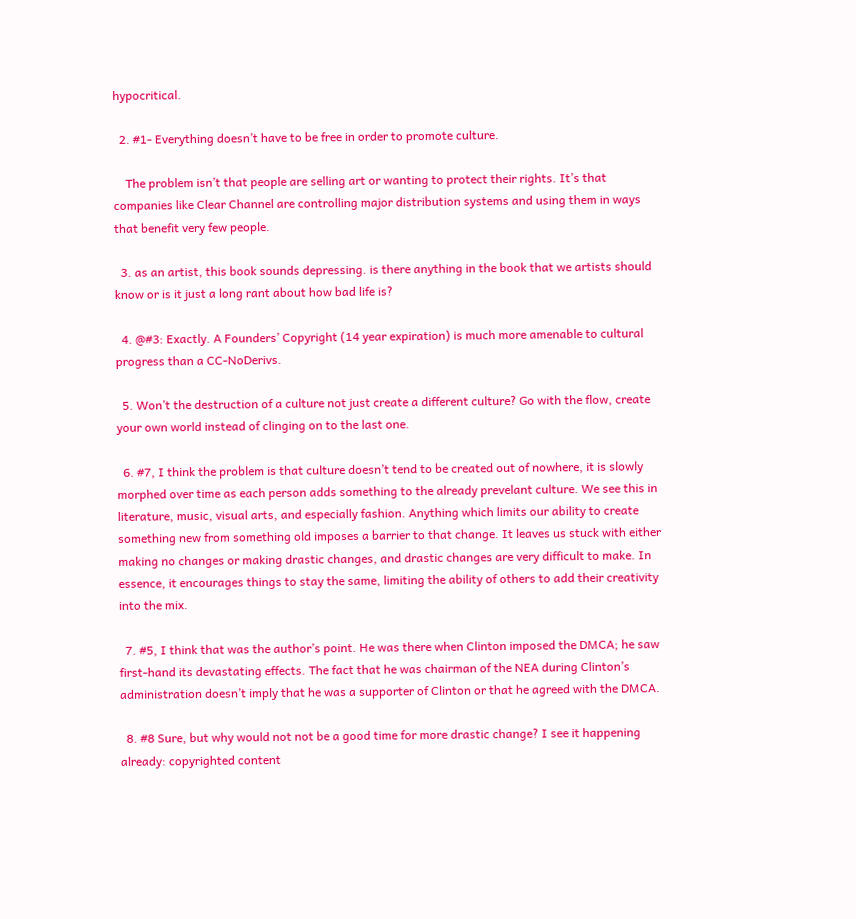hypocritical.

  2. #1- Everything doesn’t have to be free in order to promote culture.

    The problem isn’t that people are selling art or wanting to protect their rights. It’s that companies like Clear Channel are controlling major distribution systems and using them in ways that benefit very few people.

  3. as an artist, this book sounds depressing. is there anything in the book that we artists should know or is it just a long rant about how bad life is?

  4. @#3: Exactly. A Founders’ Copyright (14 year expiration) is much more amenable to cultural progress than a CC-NoDerivs.

  5. Won’t the destruction of a culture not just create a different culture? Go with the flow, create your own world instead of clinging on to the last one.

  6. #7, I think the problem is that culture doesn’t tend to be created out of nowhere, it is slowly morphed over time as each person adds something to the already prevelant culture. We see this in literature, music, visual arts, and especially fashion. Anything which limits our ability to create something new from something old imposes a barrier to that change. It leaves us stuck with either making no changes or making drastic changes, and drastic changes are very difficult to make. In essence, it encourages things to stay the same, limiting the ability of others to add their creativity into the mix.

  7. #5, I think that was the author’s point. He was there when Clinton imposed the DMCA; he saw first-hand its devastating effects. The fact that he was chairman of the NEA during Clinton’s administration doesn’t imply that he was a supporter of Clinton or that he agreed with the DMCA.

  8. #8 Sure, but why would not not be a good time for more drastic change? I see it happening already: copyrighted content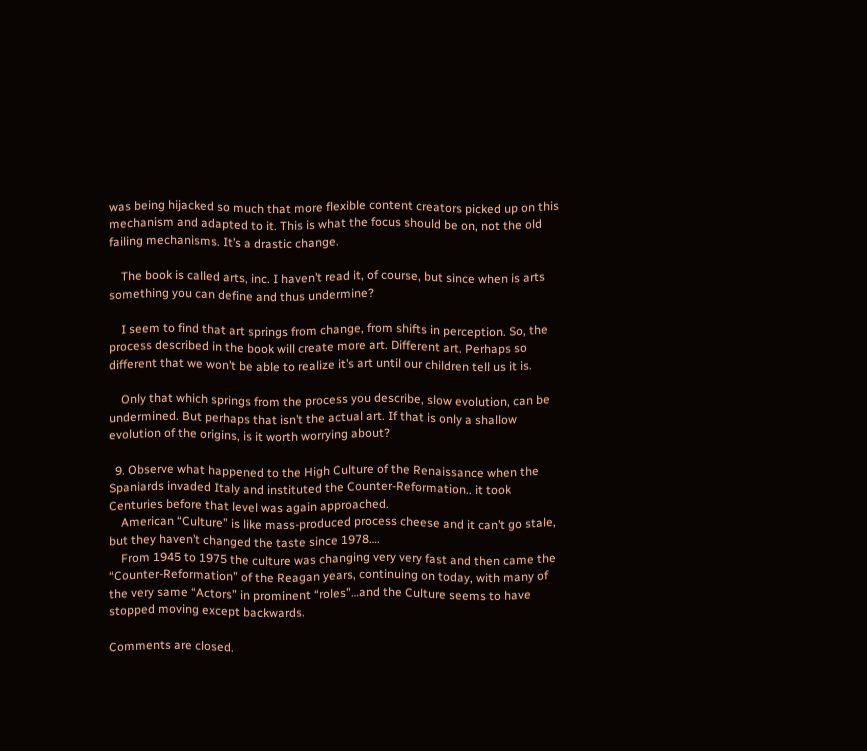was being hijacked so much that more flexible content creators picked up on this mechanism and adapted to it. This is what the focus should be on, not the old failing mechanisms. It’s a drastic change.

    The book is called arts, inc. I haven’t read it, of course, but since when is arts something you can define and thus undermine?

    I seem to find that art springs from change, from shifts in perception. So, the process described in the book will create more art. Different art. Perhaps so different that we won’t be able to realize it’s art until our children tell us it is.

    Only that which springs from the process you describe, slow evolution, can be undermined. But perhaps that isn’t the actual art. If that is only a shallow evolution of the origins, is it worth worrying about?

  9. Observe what happened to the High Culture of the Renaissance when the Spaniards invaded Italy and instituted the Counter-Reformation.. it took Centuries before that level was again approached.
    American “Culture” is like mass-produced process cheese and it can’t go stale, but they haven’t changed the taste since 1978….
    From 1945 to 1975 the culture was changing very very fast and then came the “Counter-Reformation” of the Reagan years, continuing on today, with many of the very same “Actors” in prominent “roles”…and the Culture seems to have stopped moving except backwards.

Comments are closed.